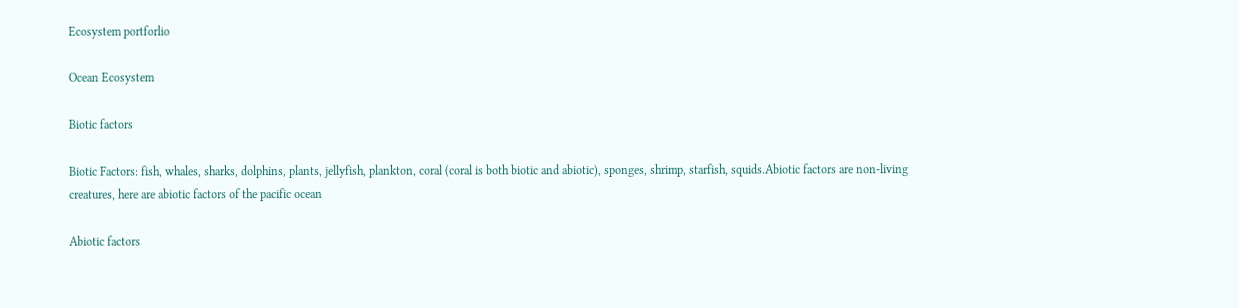Ecosystem portforlio

Ocean Ecosystem

Biotic factors

Biotic Factors: fish, whales, sharks, dolphins, plants, jellyfish, plankton, coral (coral is both biotic and abiotic), sponges, shrimp, starfish, squids.Abiotic factors are non-living creatures, here are abiotic factors of the pacific ocean

Abiotic factors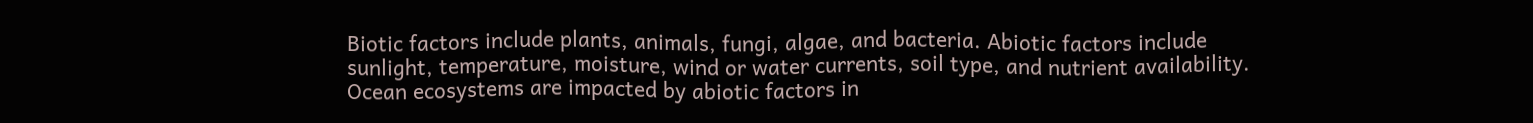Biotic factors include plants, animals, fungi, algae, and bacteria. Abiotic factors include sunlight, temperature, moisture, wind or water currents, soil type, and nutrient availability. Ocean ecosystems are impacted by abiotic factors in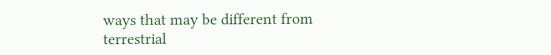ways that may be different from terrestrial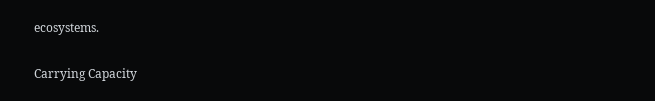ecosystems.

Carrying Capacity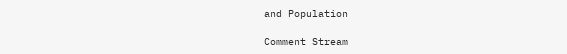and Population

Comment Stream